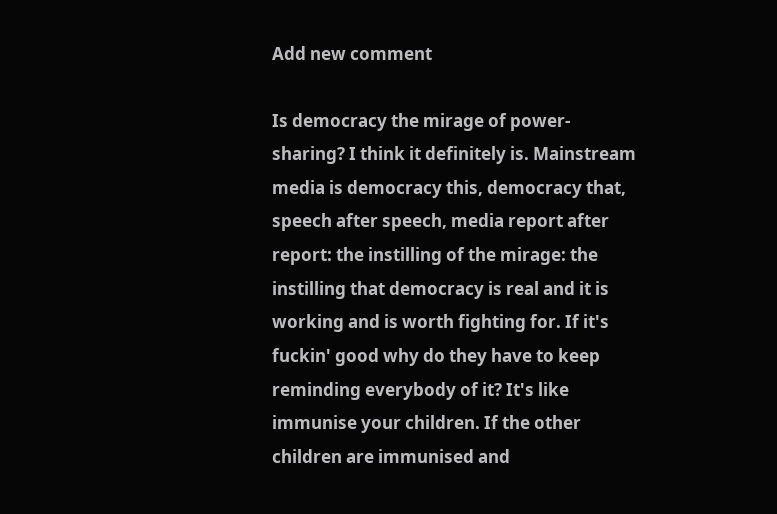Add new comment

Is democracy the mirage of power-sharing? I think it definitely is. Mainstream media is democracy this, democracy that, speech after speech, media report after report: the instilling of the mirage: the instilling that democracy is real and it is working and is worth fighting for. If it's fuckin' good why do they have to keep reminding everybody of it? It's like immunise your children. If the other children are immunised and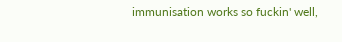immunisation works so fuckin' well,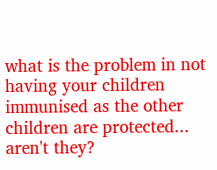what is the problem in not having your children immunised as the other children are protected... aren't they?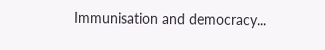Immunisation and democracy...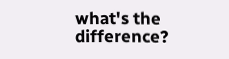what's the difference?